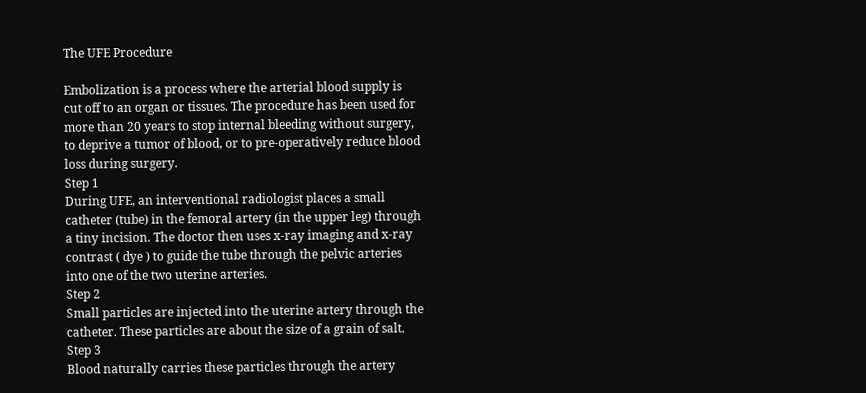The UFE Procedure

Embolization is a process where the arterial blood supply is cut off to an organ or tissues. The procedure has been used for more than 20 years to stop internal bleeding without surgery, to deprive a tumor of blood, or to pre-operatively reduce blood loss during surgery.
Step 1
During UFE, an interventional radiologist places a small catheter (tube) in the femoral artery (in the upper leg) through a tiny incision. The doctor then uses x-ray imaging and x-ray contrast ( dye ) to guide the tube through the pelvic arteries into one of the two uterine arteries.
Step 2
Small particles are injected into the uterine artery through the catheter. These particles are about the size of a grain of salt.
Step 3
Blood naturally carries these particles through the artery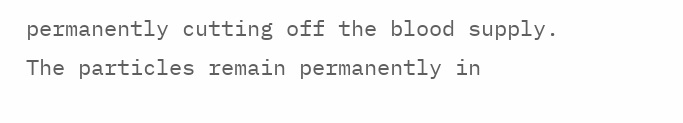permanently cutting off the blood supply. The particles remain permanently in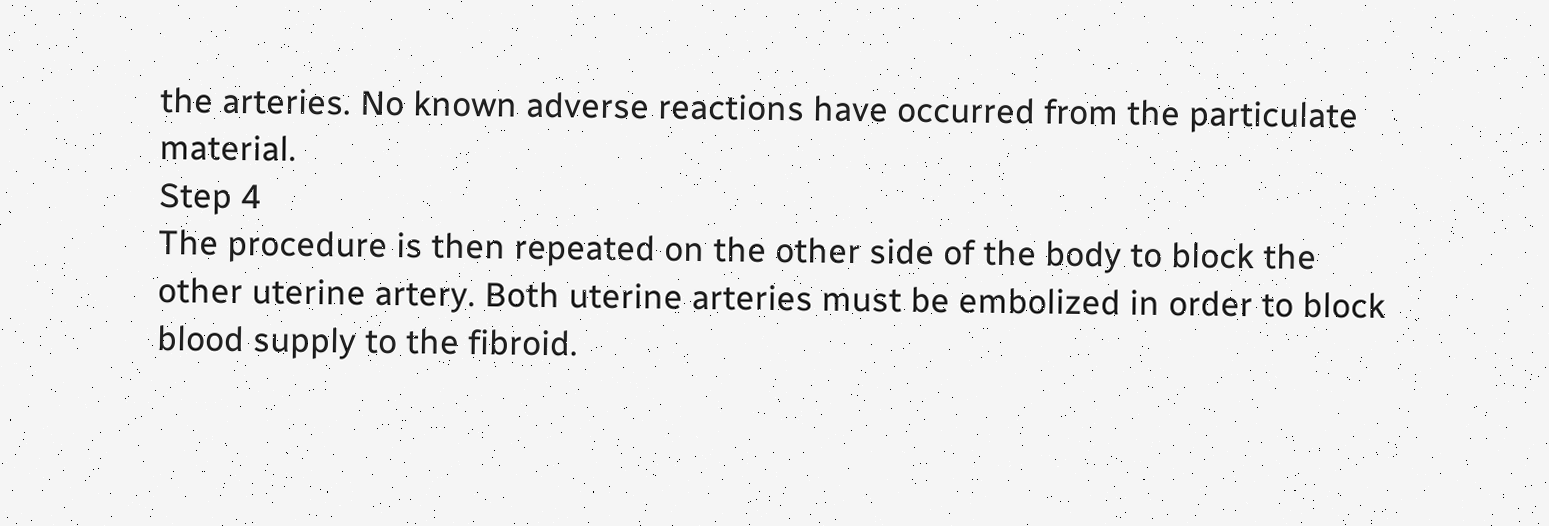the arteries. No known adverse reactions have occurred from the particulate material.
Step 4
The procedure is then repeated on the other side of the body to block the other uterine artery. Both uterine arteries must be embolized in order to block blood supply to the fibroid.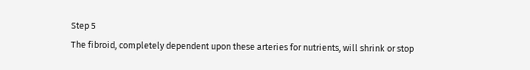Step 5
The fibroid, completely dependent upon these arteries for nutrients, will shrink or stop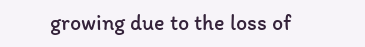growing due to the loss of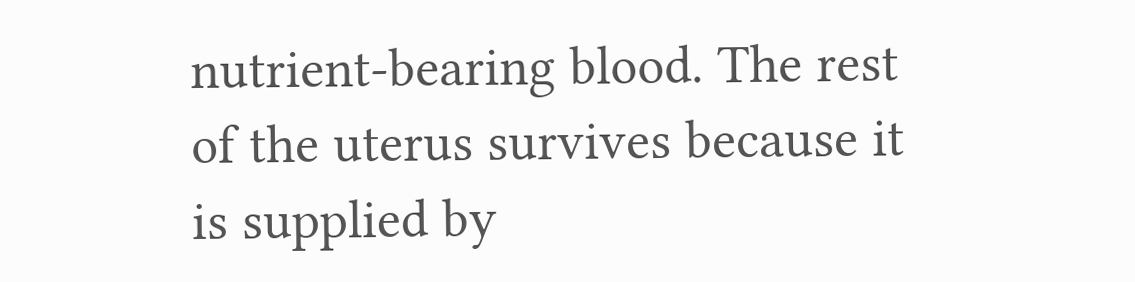nutrient-bearing blood. The rest of the uterus survives because it is supplied by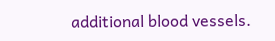additional blood vessels.